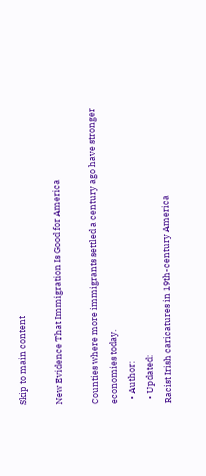Skip to main content

New Evidence That Immigration Is Good for America

Counties where more immigrants settled a century ago have stronger economies today.
  • Author:
  • Updated:
Racist Irish caricatures in 19th-century America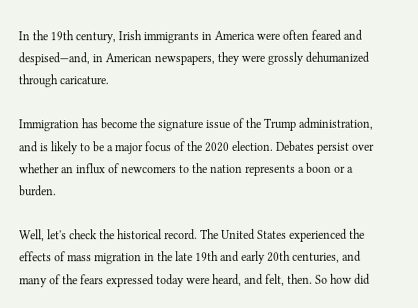In the 19th century, Irish immigrants in America were often feared and despised—and, in American newspapers, they were grossly dehumanized through caricature.

Immigration has become the signature issue of the Trump administration, and is likely to be a major focus of the 2020 election. Debates persist over whether an influx of newcomers to the nation represents a boon or a burden.

Well, let's check the historical record. The United States experienced the effects of mass migration in the late 19th and early 20th centuries, and many of the fears expressed today were heard, and felt, then. So how did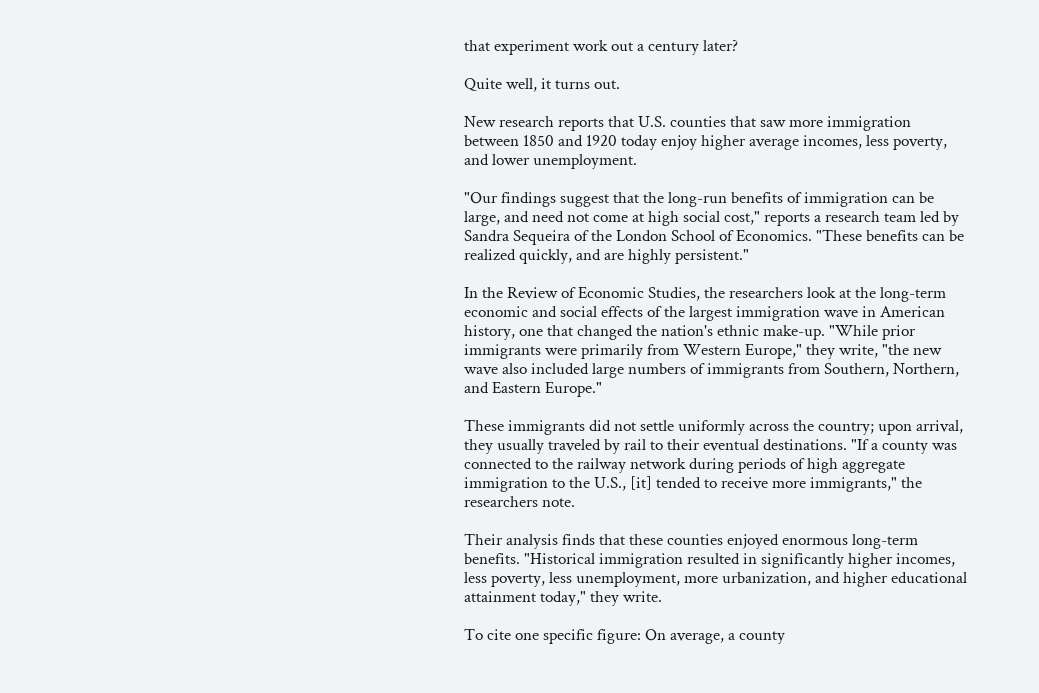that experiment work out a century later?

Quite well, it turns out.

New research reports that U.S. counties that saw more immigration between 1850 and 1920 today enjoy higher average incomes, less poverty, and lower unemployment.

"Our findings suggest that the long-run benefits of immigration can be large, and need not come at high social cost," reports a research team led by Sandra Sequeira of the London School of Economics. "These benefits can be realized quickly, and are highly persistent."

In the Review of Economic Studies, the researchers look at the long-term economic and social effects of the largest immigration wave in American history, one that changed the nation's ethnic make-up. "While prior immigrants were primarily from Western Europe," they write, "the new wave also included large numbers of immigrants from Southern, Northern, and Eastern Europe."

These immigrants did not settle uniformly across the country; upon arrival, they usually traveled by rail to their eventual destinations. "If a county was connected to the railway network during periods of high aggregate immigration to the U.S., [it] tended to receive more immigrants," the researchers note.

Their analysis finds that these counties enjoyed enormous long-term benefits. "Historical immigration resulted in significantly higher incomes, less poverty, less unemployment, more urbanization, and higher educational attainment today," they write.

To cite one specific figure: On average, a county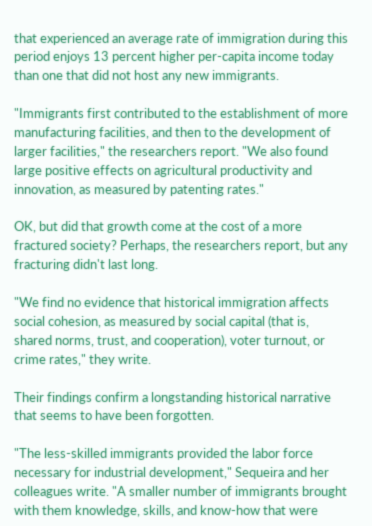that experienced an average rate of immigration during this period enjoys 13 percent higher per-capita income today than one that did not host any new immigrants.

"Immigrants first contributed to the establishment of more manufacturing facilities, and then to the development of larger facilities," the researchers report. "We also found large positive effects on agricultural productivity and innovation, as measured by patenting rates."

OK, but did that growth come at the cost of a more fractured society? Perhaps, the researchers report, but any fracturing didn't last long.

"We find no evidence that historical immigration affects social cohesion, as measured by social capital (that is, shared norms, trust, and cooperation), voter turnout, or crime rates," they write.

Their findings confirm a longstanding historical narrative that seems to have been forgotten.

"The less-skilled immigrants provided the labor force necessary for industrial development," Sequeira and her colleagues write. "A smaller number of immigrants brought with them knowledge, skills, and know-how that were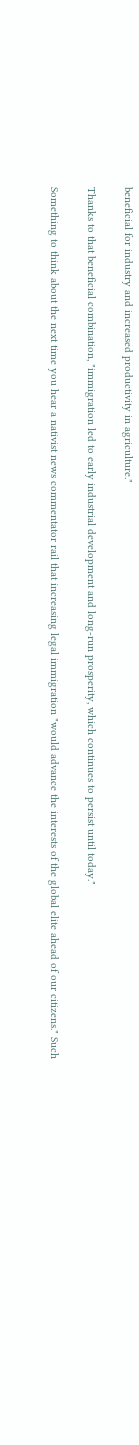beneficial for industry and increased productivity in agriculture."

Thanks to that beneficial combination, "immigration led to early industrial development and long-run prosperity, which continues to persist until today."

Something to think about the next time you hear a nativist news commentator rail that increasing legal immigration "would advance the interests of the global elite ahead of our citizens." Such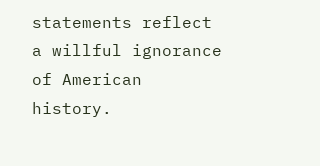statements reflect a willful ignorance of American history.